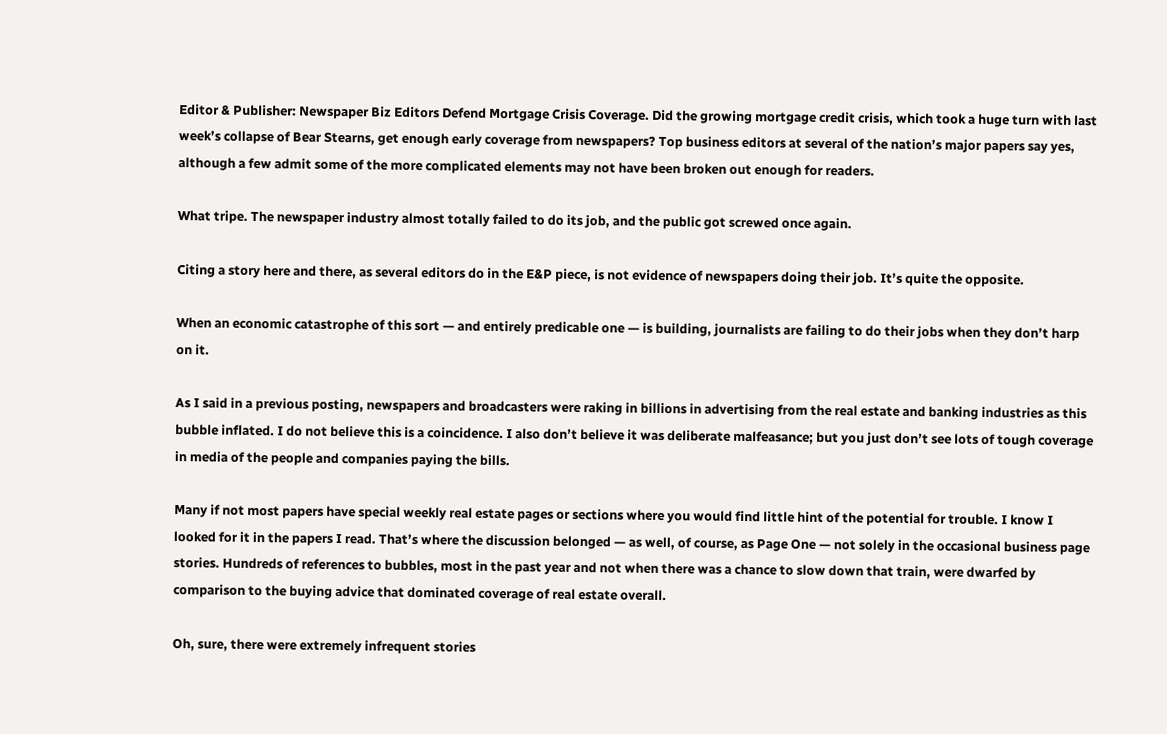Editor & Publisher: Newspaper Biz Editors Defend Mortgage Crisis Coverage. Did the growing mortgage credit crisis, which took a huge turn with last week’s collapse of Bear Stearns, get enough early coverage from newspapers? Top business editors at several of the nation’s major papers say yes, although a few admit some of the more complicated elements may not have been broken out enough for readers.

What tripe. The newspaper industry almost totally failed to do its job, and the public got screwed once again.

Citing a story here and there, as several editors do in the E&P piece, is not evidence of newspapers doing their job. It’s quite the opposite.

When an economic catastrophe of this sort — and entirely predicable one — is building, journalists are failing to do their jobs when they don’t harp on it.

As I said in a previous posting, newspapers and broadcasters were raking in billions in advertising from the real estate and banking industries as this bubble inflated. I do not believe this is a coincidence. I also don’t believe it was deliberate malfeasance; but you just don’t see lots of tough coverage in media of the people and companies paying the bills.

Many if not most papers have special weekly real estate pages or sections where you would find little hint of the potential for trouble. I know I looked for it in the papers I read. That’s where the discussion belonged — as well, of course, as Page One — not solely in the occasional business page stories. Hundreds of references to bubbles, most in the past year and not when there was a chance to slow down that train, were dwarfed by comparison to the buying advice that dominated coverage of real estate overall.

Oh, sure, there were extremely infrequent stories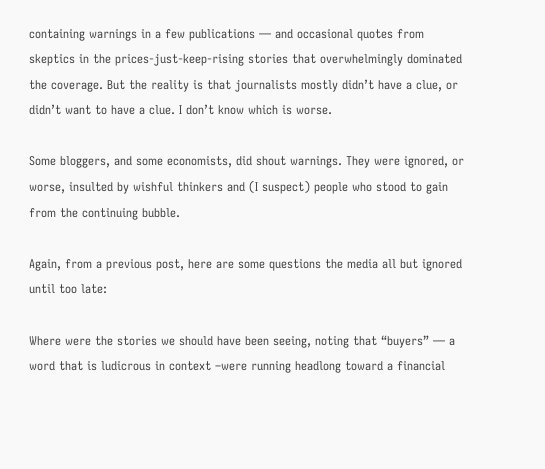containing warnings in a few publications — and occasional quotes from skeptics in the prices-just-keep-rising stories that overwhelmingly dominated the coverage. But the reality is that journalists mostly didn’t have a clue, or didn’t want to have a clue. I don’t know which is worse.

Some bloggers, and some economists, did shout warnings. They were ignored, or worse, insulted by wishful thinkers and (I suspect) people who stood to gain from the continuing bubble.

Again, from a previous post, here are some questions the media all but ignored until too late:

Where were the stories we should have been seeing, noting that “buyers” — a word that is ludicrous in context –were running headlong toward a financial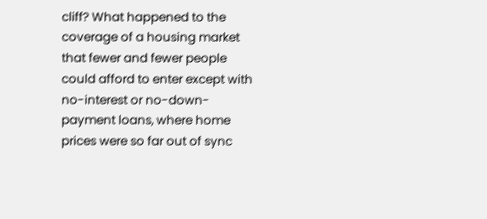cliff? What happened to the coverage of a housing market that fewer and fewer people could afford to enter except with no-interest or no-down-payment loans, where home prices were so far out of sync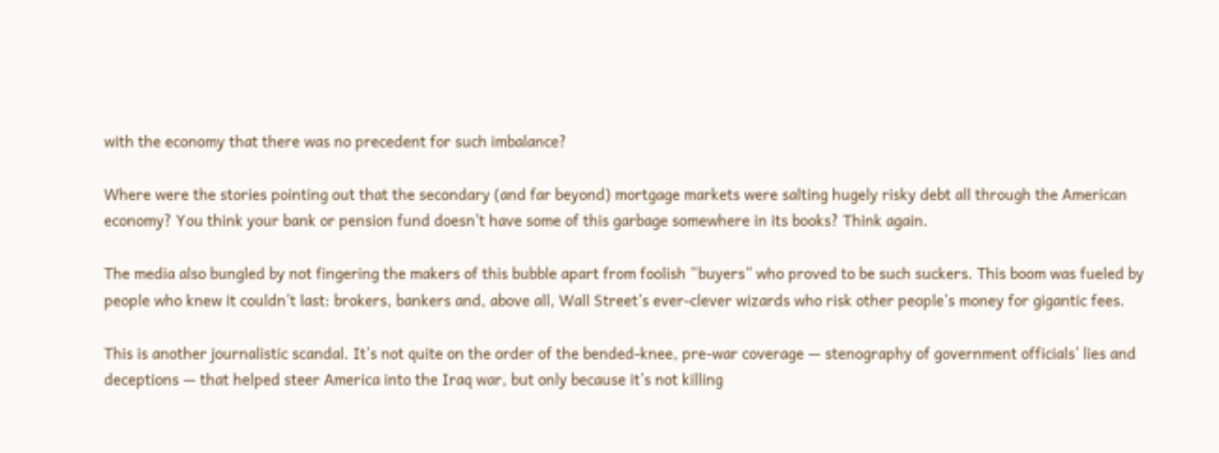with the economy that there was no precedent for such imbalance?

Where were the stories pointing out that the secondary (and far beyond) mortgage markets were salting hugely risky debt all through the American economy? You think your bank or pension fund doesn’t have some of this garbage somewhere in its books? Think again.

The media also bungled by not fingering the makers of this bubble apart from foolish “buyers” who proved to be such suckers. This boom was fueled by people who knew it couldn’t last: brokers, bankers and, above all, Wall Street’s ever-clever wizards who risk other people’s money for gigantic fees.

This is another journalistic scandal. It’s not quite on the order of the bended-knee, pre-war coverage — stenography of government officials’ lies and deceptions — that helped steer America into the Iraq war, but only because it’s not killing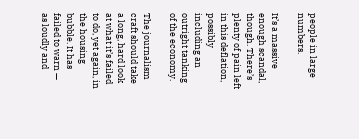people in large numbers.

It’s a massive enough scandal, though. There’s plenty of pain left in this deflation, possibly including an outright tanking of the economy.

The journalism craft should take a long, hard look at what it’s failed to do, yet again, in the housing bubble. It has failed to warn — as loudly and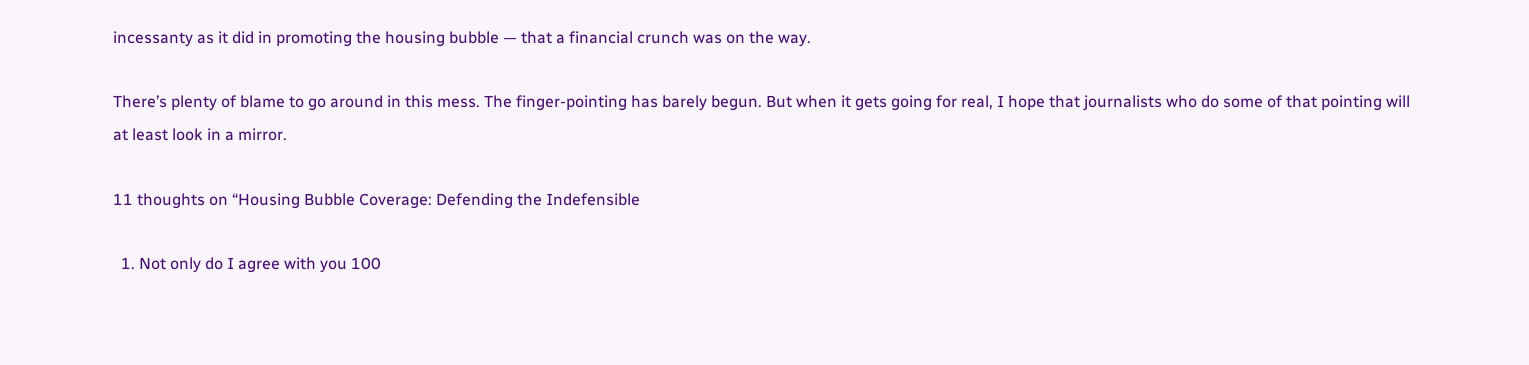incessanty as it did in promoting the housing bubble — that a financial crunch was on the way.

There’s plenty of blame to go around in this mess. The finger-pointing has barely begun. But when it gets going for real, I hope that journalists who do some of that pointing will at least look in a mirror.

11 thoughts on “Housing Bubble Coverage: Defending the Indefensible

  1. Not only do I agree with you 100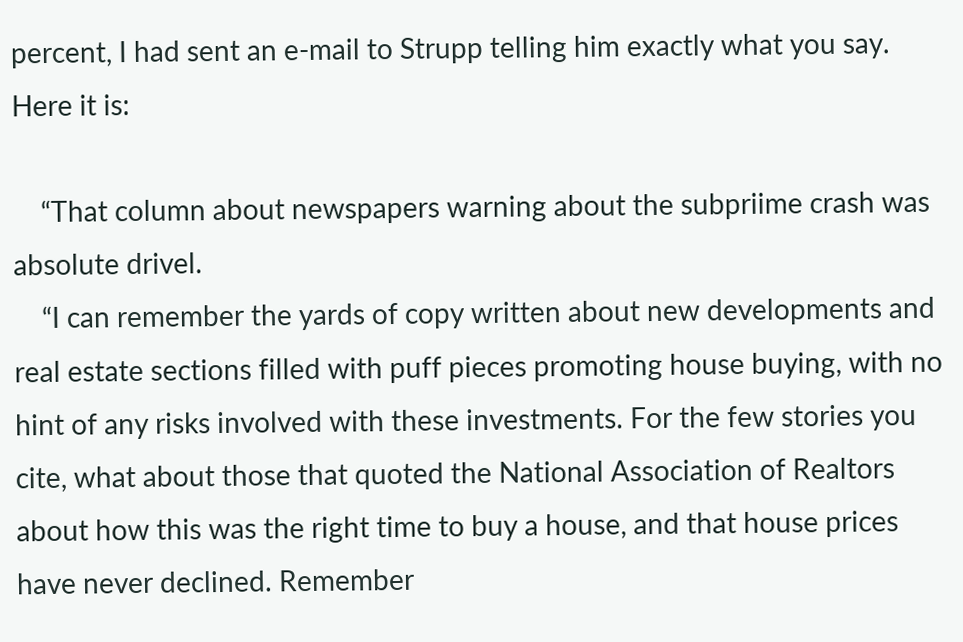percent, I had sent an e-mail to Strupp telling him exactly what you say. Here it is:

    “That column about newspapers warning about the subpriime crash was absolute drivel.
    “I can remember the yards of copy written about new developments and real estate sections filled with puff pieces promoting house buying, with no hint of any risks involved with these investments. For the few stories you cite, what about those that quoted the National Association of Realtors about how this was the right time to buy a house, and that house prices have never declined. Remember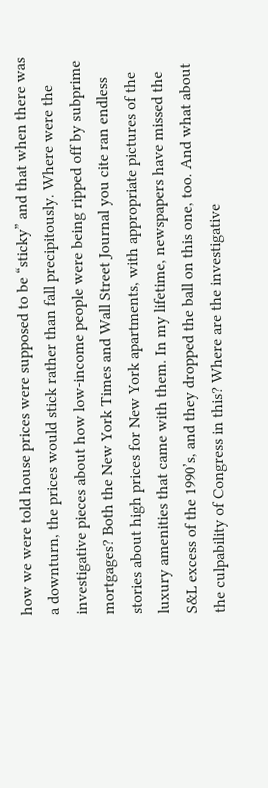how we were told house prices were supposed to be “sticky” and that when there was a downturn, the prices would stick rather than fall precipitously. Where were the investigative pieces about how low-income people were being ripped off by subprime mortgages? Both the New York Times and Wall Street Journal you cite ran endless stories about high prices for New York apartments, with appropriate pictures of the luxury amenities that came with them. In my lifetime, newspapers have missed the S&L excess of the 1990’s, and they dropped the ball on this one, too. And what about the culpability of Congress in this? Where are the investigative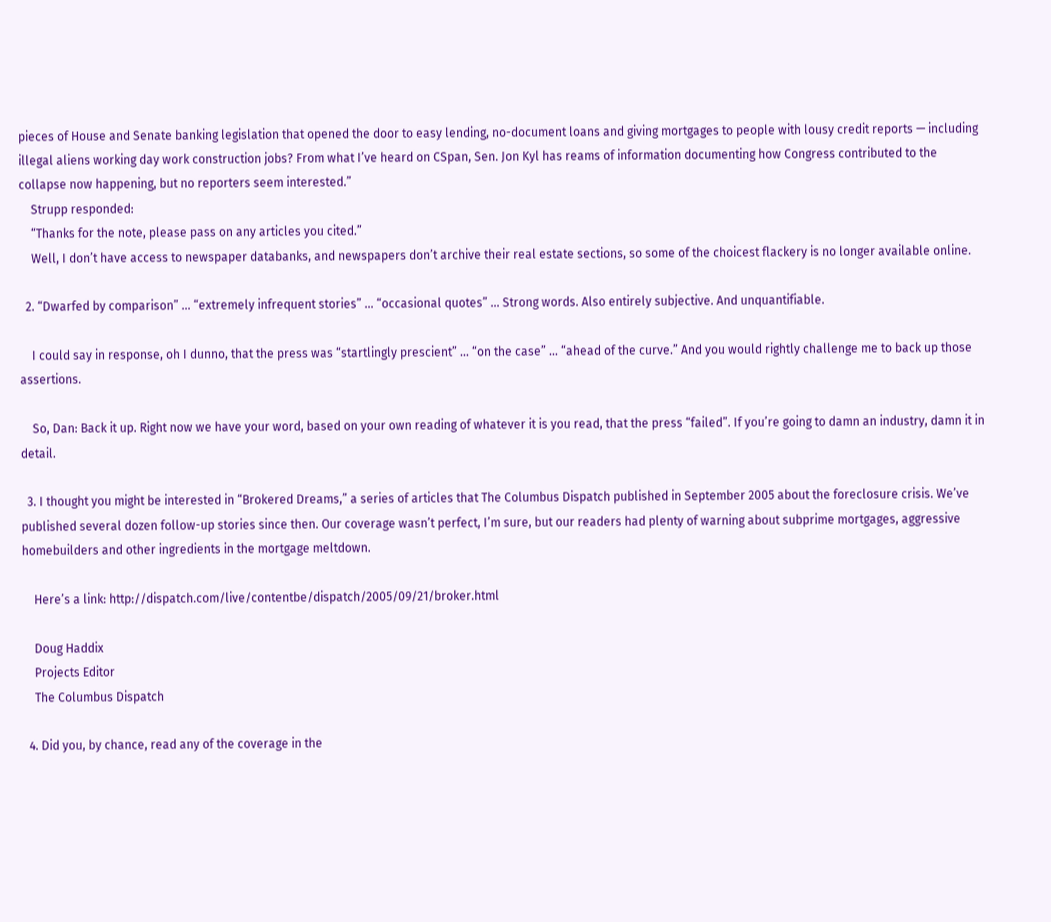pieces of House and Senate banking legislation that opened the door to easy lending, no-document loans and giving mortgages to people with lousy credit reports — including illegal aliens working day work construction jobs? From what I’ve heard on CSpan, Sen. Jon Kyl has reams of information documenting how Congress contributed to the collapse now happening, but no reporters seem interested.”
    Strupp responded:
    “Thanks for the note, please pass on any articles you cited.”
    Well, I don’t have access to newspaper databanks, and newspapers don’t archive their real estate sections, so some of the choicest flackery is no longer available online.

  2. “Dwarfed by comparison” … “extremely infrequent stories” … “occasional quotes” … Strong words. Also entirely subjective. And unquantifiable.

    I could say in response, oh I dunno, that the press was “startlingly prescient” … “on the case” … “ahead of the curve.” And you would rightly challenge me to back up those assertions.

    So, Dan: Back it up. Right now we have your word, based on your own reading of whatever it is you read, that the press “failed”. If you’re going to damn an industry, damn it in detail.

  3. I thought you might be interested in “Brokered Dreams,” a series of articles that The Columbus Dispatch published in September 2005 about the foreclosure crisis. We’ve published several dozen follow-up stories since then. Our coverage wasn’t perfect, I’m sure, but our readers had plenty of warning about subprime mortgages, aggressive homebuilders and other ingredients in the mortgage meltdown.

    Here’s a link: http://dispatch.com/live/contentbe/dispatch/2005/09/21/broker.html

    Doug Haddix
    Projects Editor
    The Columbus Dispatch

  4. Did you, by chance, read any of the coverage in the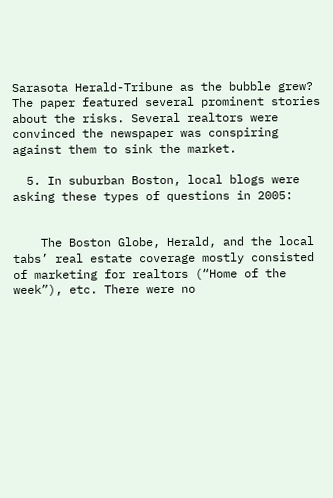Sarasota Herald-Tribune as the bubble grew? The paper featured several prominent stories about the risks. Several realtors were convinced the newspaper was conspiring against them to sink the market.

  5. In suburban Boston, local blogs were asking these types of questions in 2005:


    The Boston Globe, Herald, and the local tabs’ real estate coverage mostly consisted of marketing for realtors (“Home of the week”), etc. There were no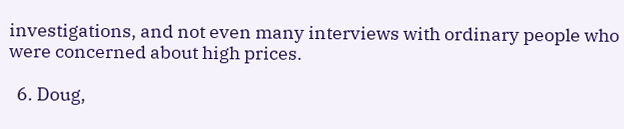investigations, and not even many interviews with ordinary people who were concerned about high prices.

  6. Doug,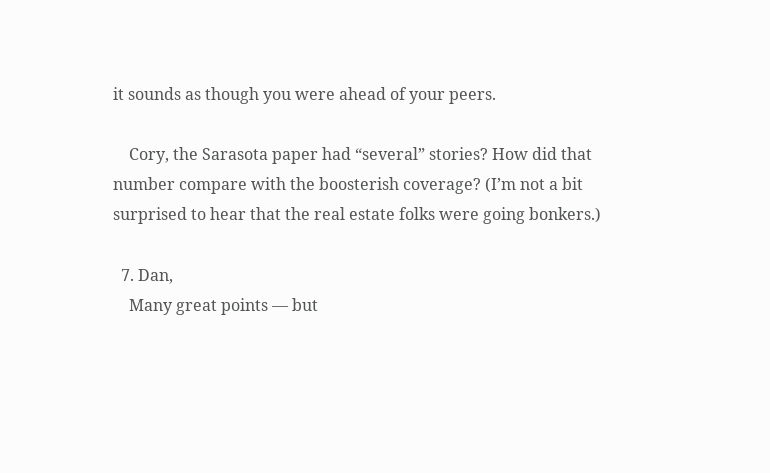it sounds as though you were ahead of your peers.

    Cory, the Sarasota paper had “several” stories? How did that number compare with the boosterish coverage? (I’m not a bit surprised to hear that the real estate folks were going bonkers.)

  7. Dan,
    Many great points — but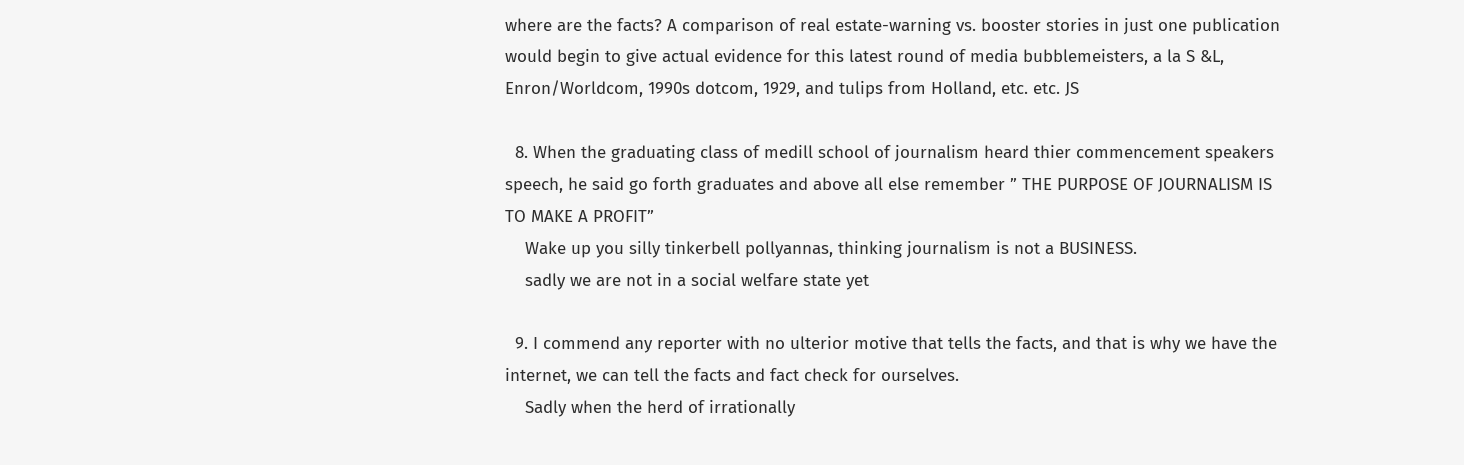where are the facts? A comparison of real estate-warning vs. booster stories in just one publication would begin to give actual evidence for this latest round of media bubblemeisters, a la S &L, Enron/Worldcom, 1990s dotcom, 1929, and tulips from Holland, etc. etc. JS

  8. When the graduating class of medill school of journalism heard thier commencement speakers speech, he said go forth graduates and above all else remember ” THE PURPOSE OF JOURNALISM IS TO MAKE A PROFIT”
    Wake up you silly tinkerbell pollyannas, thinking journalism is not a BUSINESS.
    sadly we are not in a social welfare state yet

  9. I commend any reporter with no ulterior motive that tells the facts, and that is why we have the internet, we can tell the facts and fact check for ourselves.
    Sadly when the herd of irrationally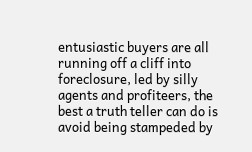entusiastic buyers are all running off a cliff into foreclosure, led by silly agents and profiteers, the best a truth teller can do is avoid being stampeded by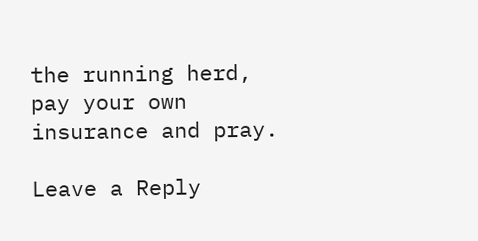the running herd, pay your own insurance and pray.

Leave a Reply